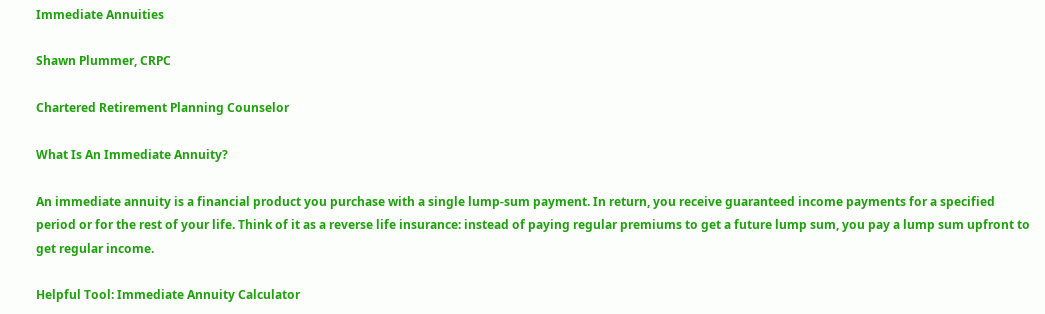Immediate Annuities

Shawn Plummer, CRPC

Chartered Retirement Planning Counselor

What Is An Immediate Annuity?

An immediate annuity is a financial product you purchase with a single lump-sum payment. In return, you receive guaranteed income payments for a specified period or for the rest of your life. Think of it as a reverse life insurance: instead of paying regular premiums to get a future lump sum, you pay a lump sum upfront to get regular income.

Helpful Tool: Immediate Annuity Calculator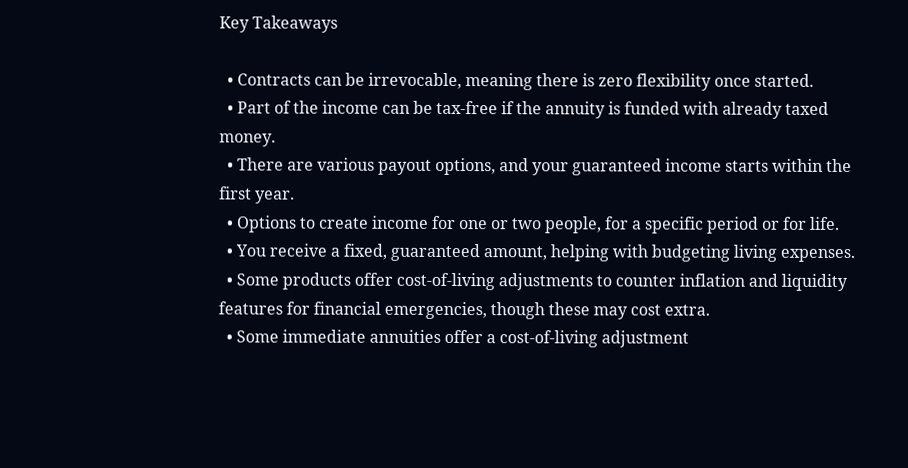Key Takeaways

  • Contracts can be irrevocable, meaning there is zero flexibility once started.
  • Part of the income can be tax-free if the annuity is funded with already taxed money.
  • There are various payout options, and your guaranteed income starts within the first year.
  • Options to create income for one or two people, for a specific period or for life.
  • You receive a fixed, guaranteed amount, helping with budgeting living expenses.
  • Some products offer cost-of-living adjustments to counter inflation and liquidity features for financial emergencies, though these may cost extra.
  • Some immediate annuities offer a cost-of-living adjustment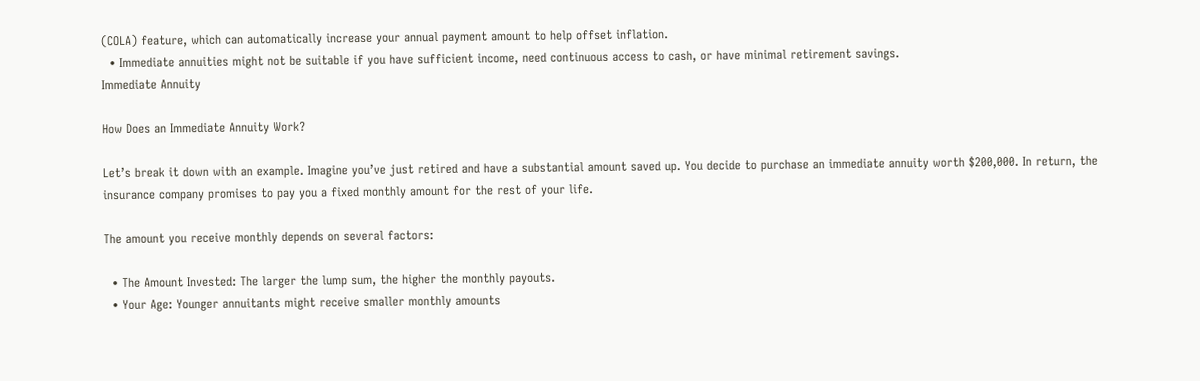(COLA) feature, which can automatically increase your annual payment amount to help offset inflation.
  • Immediate annuities might not be suitable if you have sufficient income, need continuous access to cash, or have minimal retirement savings.
Immediate Annuity

How Does an Immediate Annuity Work?

Let’s break it down with an example. Imagine you’ve just retired and have a substantial amount saved up. You decide to purchase an immediate annuity worth $200,000. In return, the insurance company promises to pay you a fixed monthly amount for the rest of your life.

The amount you receive monthly depends on several factors:

  • The Amount Invested: The larger the lump sum, the higher the monthly payouts.
  • Your Age: Younger annuitants might receive smaller monthly amounts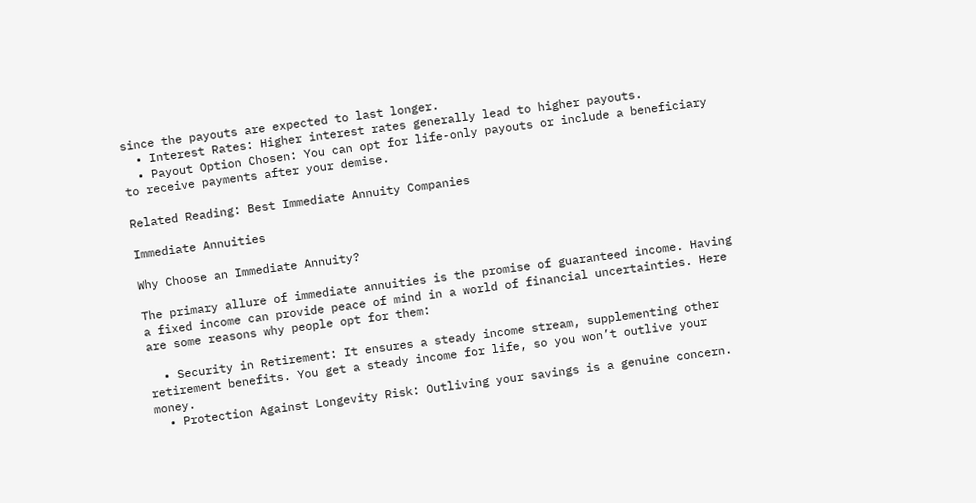since the payouts are expected to last longer.
  • Interest Rates: Higher interest rates generally lead to higher payouts.
  • Payout Option Chosen: You can opt for life-only payouts or include a beneficiary to receive payments after your demise.

Related Reading: Best Immediate Annuity Companies

Immediate Annuities

Why Choose an Immediate Annuity?

The primary allure of immediate annuities is the promise of guaranteed income. Having a fixed income can provide peace of mind in a world of financial uncertainties. Here are some reasons why people opt for them:

  • Security in Retirement: It ensures a steady income stream, supplementing other retirement benefits. You get a steady income for life, so you won’t outlive your money.
  • Protection Against Longevity Risk: Outliving your savings is a genuine concern.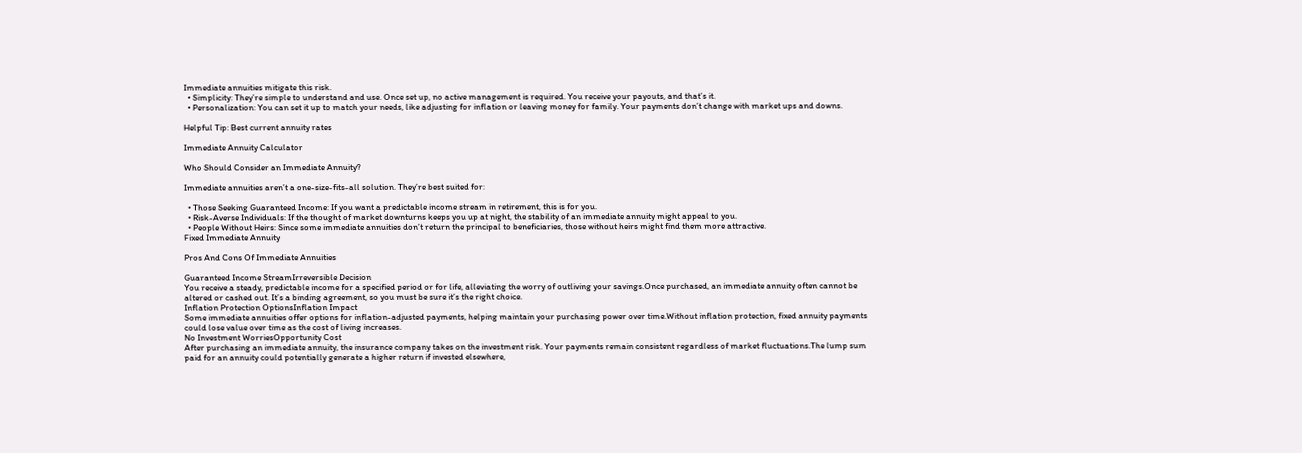Immediate annuities mitigate this risk.
  • Simplicity: They’re simple to understand and use. Once set up, no active management is required. You receive your payouts, and that’s it.
  • Personalization: You can set it up to match your needs, like adjusting for inflation or leaving money for family. Your payments don’t change with market ups and downs.

Helpful Tip: Best current annuity rates

Immediate Annuity Calculator

Who Should Consider an Immediate Annuity?

Immediate annuities aren’t a one-size-fits-all solution. They’re best suited for:

  • Those Seeking Guaranteed Income: If you want a predictable income stream in retirement, this is for you.
  • Risk-Averse Individuals: If the thought of market downturns keeps you up at night, the stability of an immediate annuity might appeal to you.
  • People Without Heirs: Since some immediate annuities don’t return the principal to beneficiaries, those without heirs might find them more attractive.
Fixed Immediate Annuity

Pros And Cons Of Immediate Annuities

Guaranteed Income StreamIrreversible Decision
You receive a steady, predictable income for a specified period or for life, alleviating the worry of outliving your savings.Once purchased, an immediate annuity often cannot be altered or cashed out. It’s a binding agreement, so you must be sure it’s the right choice.
Inflation Protection OptionsInflation Impact
Some immediate annuities offer options for inflation-adjusted payments, helping maintain your purchasing power over time.Without inflation protection, fixed annuity payments could lose value over time as the cost of living increases.
No Investment WorriesOpportunity Cost
After purchasing an immediate annuity, the insurance company takes on the investment risk. Your payments remain consistent regardless of market fluctuations.The lump sum paid for an annuity could potentially generate a higher return if invested elsewhere,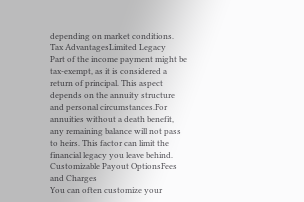depending on market conditions.
Tax AdvantagesLimited Legacy
Part of the income payment might be tax-exempt, as it is considered a return of principal. This aspect depends on the annuity structure and personal circumstances.For annuities without a death benefit, any remaining balance will not pass to heirs. This factor can limit the financial legacy you leave behind.
Customizable Payout OptionsFees and Charges
You can often customize your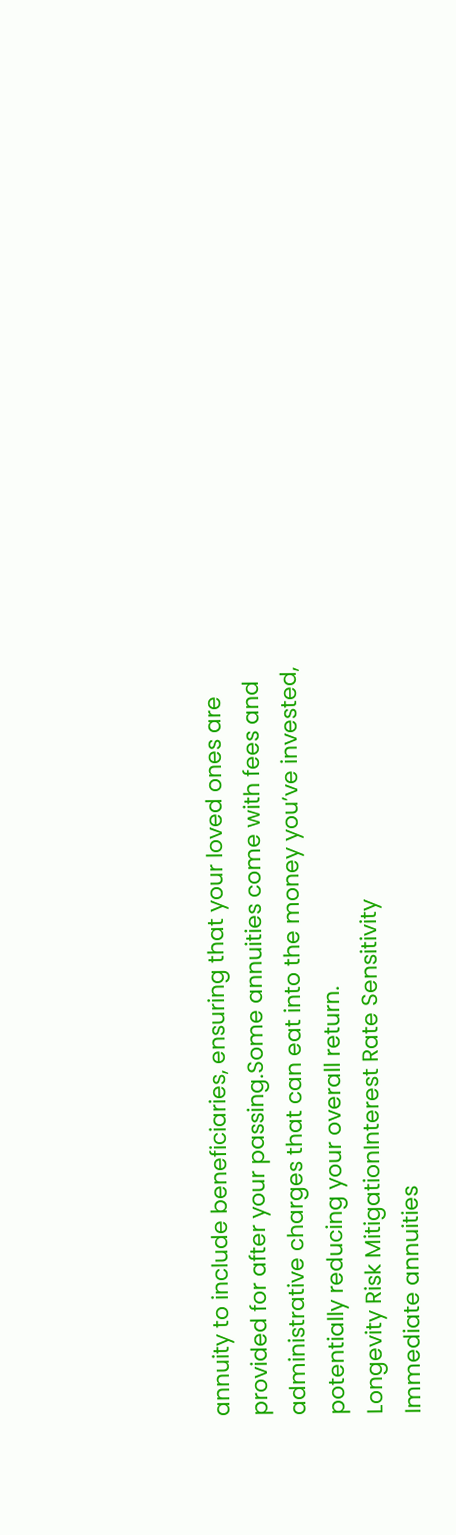annuity to include beneficiaries, ensuring that your loved ones are provided for after your passing.Some annuities come with fees and administrative charges that can eat into the money you’ve invested, potentially reducing your overall return.
Longevity Risk MitigationInterest Rate Sensitivity
Immediate annuities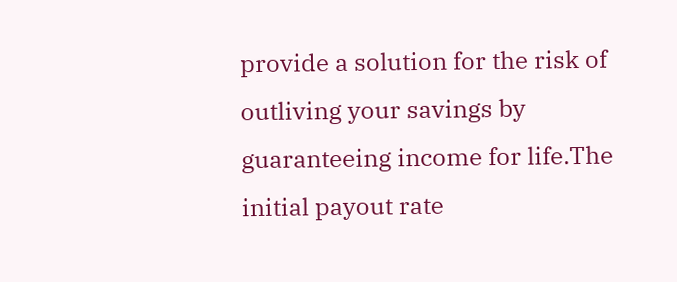provide a solution for the risk of outliving your savings by guaranteeing income for life.The initial payout rate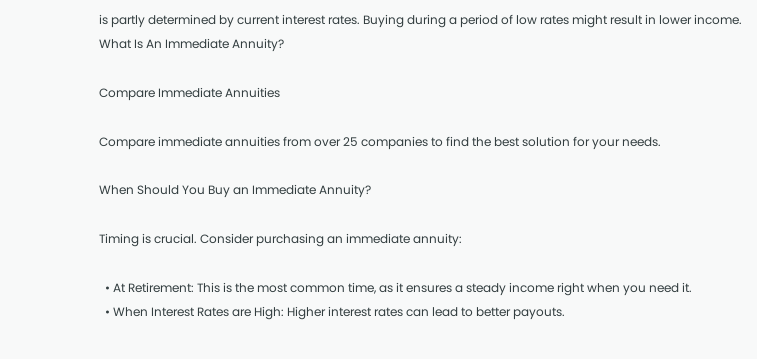is partly determined by current interest rates. Buying during a period of low rates might result in lower income.
What Is An Immediate Annuity?

Compare Immediate Annuities

Compare immediate annuities from over 25 companies to find the best solution for your needs.

When Should You Buy an Immediate Annuity?

Timing is crucial. Consider purchasing an immediate annuity:

  • At Retirement: This is the most common time, as it ensures a steady income right when you need it.
  • When Interest Rates are High: Higher interest rates can lead to better payouts.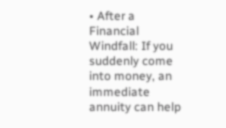• After a Financial Windfall: If you suddenly come into money, an immediate annuity can help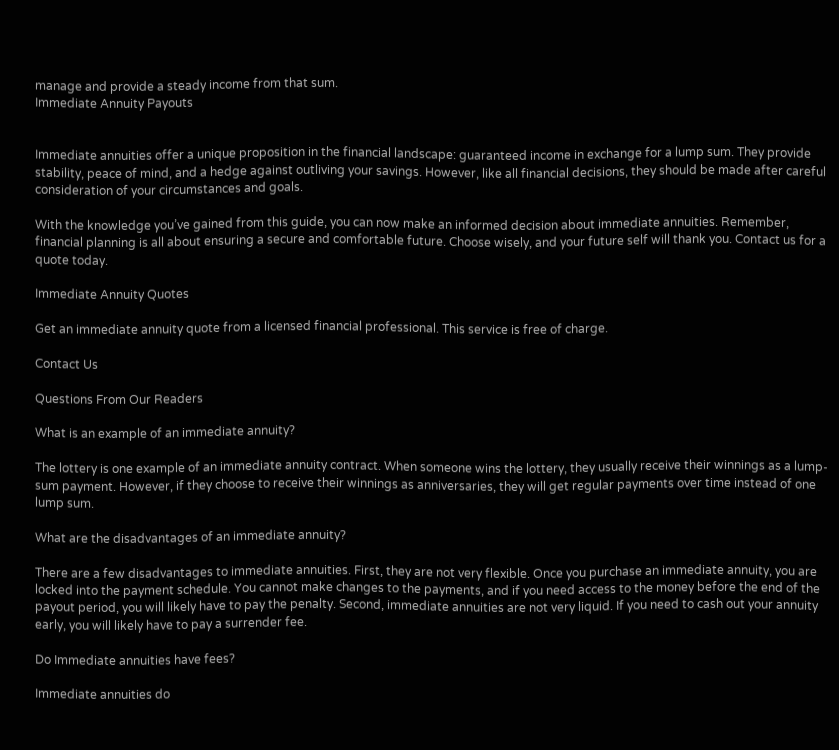manage and provide a steady income from that sum.
Immediate Annuity Payouts


Immediate annuities offer a unique proposition in the financial landscape: guaranteed income in exchange for a lump sum. They provide stability, peace of mind, and a hedge against outliving your savings. However, like all financial decisions, they should be made after careful consideration of your circumstances and goals.

With the knowledge you’ve gained from this guide, you can now make an informed decision about immediate annuities. Remember, financial planning is all about ensuring a secure and comfortable future. Choose wisely, and your future self will thank you. Contact us for a quote today.

Immediate Annuity Quotes

Get an immediate annuity quote from a licensed financial professional. This service is free of charge.

Contact Us

Questions From Our Readers

What is an example of an immediate annuity?

The lottery is one example of an immediate annuity contract. When someone wins the lottery, they usually receive their winnings as a lump-sum payment. However, if they choose to receive their winnings as anniversaries, they will get regular payments over time instead of one lump sum.

What are the disadvantages of an immediate annuity?

There are a few disadvantages to immediate annuities. First, they are not very flexible. Once you purchase an immediate annuity, you are locked into the payment schedule. You cannot make changes to the payments, and if you need access to the money before the end of the payout period, you will likely have to pay the penalty. Second, immediate annuities are not very liquid. If you need to cash out your annuity early, you will likely have to pay a surrender fee.

Do Immediate annuities have fees?

Immediate annuities do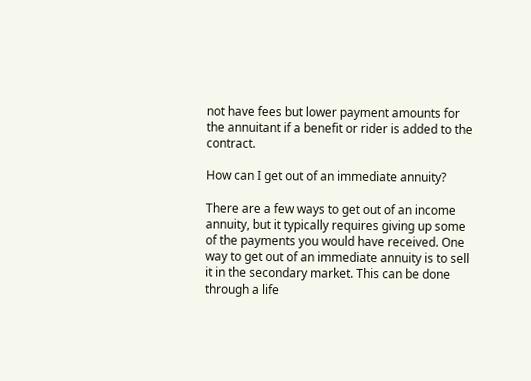not have fees but lower payment amounts for the annuitant if a benefit or rider is added to the contract.

How can I get out of an immediate annuity?

There are a few ways to get out of an income annuity, but it typically requires giving up some of the payments you would have received. One way to get out of an immediate annuity is to sell it in the secondary market. This can be done through a life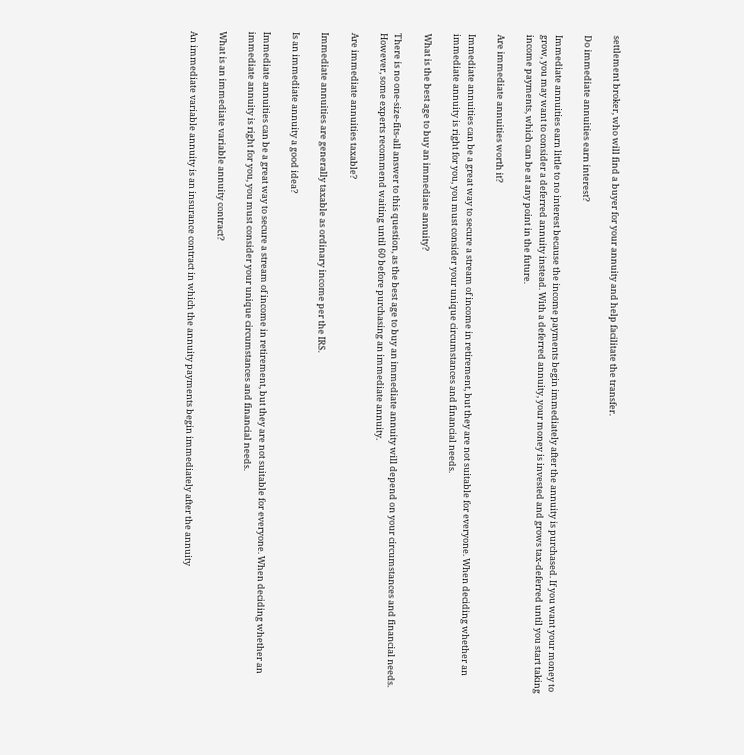settlement broker, who will find a buyer for your annuity and help facilitate the transfer.

Do immediate annuities earn interest?

Immediate annuities earn little to no interest because the income payments begin immediately after the annuity is purchased. If you want your money to grow, you may want to consider a deferred annuity instead. With a deferred annuity, your money is invested and grows tax-deferred until you start taking income payments, which can be at any point in the future.

Are immediate annuities worth it?

Immediate annuities can be a great way to secure a stream of income in retirement, but they are not suitable for everyone. When deciding whether an immediate annuity is right for you, you must consider your unique circumstances and financial needs.

What is the best age to buy an immediate annuity?

There is no one-size-fits-all answer to this question, as the best age to buy an immediate annuity will depend on your circumstances and financial needs. However, some experts recommend waiting until 60 before purchasing an immediate annuity.

Are immediate annuities taxable?

Immediate annuities are generally taxable as ordinary income per the IRS.

Is an immediate annuity a good idea?

Immediate annuities can be a great way to secure a stream of income in retirement, but they are not suitable for everyone. When deciding whether an immediate annuity is right for you, you must consider your unique circumstances and financial needs.

What is an immediate variable annuity contract?

An immediate variable annuity is an insurance contract in which the annuity payments begin immediately after the annuity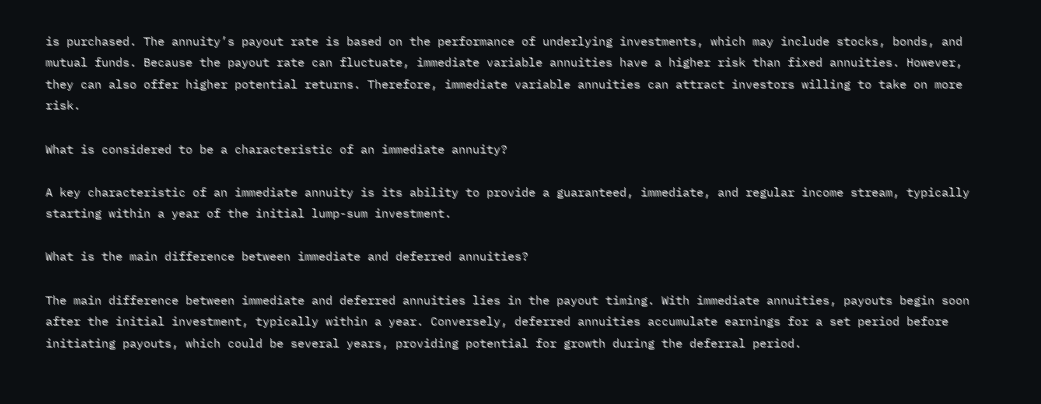is purchased. The annuity’s payout rate is based on the performance of underlying investments, which may include stocks, bonds, and mutual funds. Because the payout rate can fluctuate, immediate variable annuities have a higher risk than fixed annuities. However, they can also offer higher potential returns. Therefore, immediate variable annuities can attract investors willing to take on more risk.

What is considered to be a characteristic of an immediate annuity?

A key characteristic of an immediate annuity is its ability to provide a guaranteed, immediate, and regular income stream, typically starting within a year of the initial lump-sum investment.

What is the main difference between immediate and deferred annuities?

The main difference between immediate and deferred annuities lies in the payout timing. With immediate annuities, payouts begin soon after the initial investment, typically within a year. Conversely, deferred annuities accumulate earnings for a set period before initiating payouts, which could be several years, providing potential for growth during the deferral period.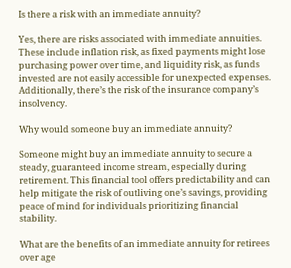Is there a risk with an immediate annuity?

Yes, there are risks associated with immediate annuities. These include inflation risk, as fixed payments might lose purchasing power over time, and liquidity risk, as funds invested are not easily accessible for unexpected expenses. Additionally, there’s the risk of the insurance company’s insolvency.

Why would someone buy an immediate annuity?

Someone might buy an immediate annuity to secure a steady, guaranteed income stream, especially during retirement. This financial tool offers predictability and can help mitigate the risk of outliving one’s savings, providing peace of mind for individuals prioritizing financial stability.

What are the benefits of an immediate annuity for retirees over age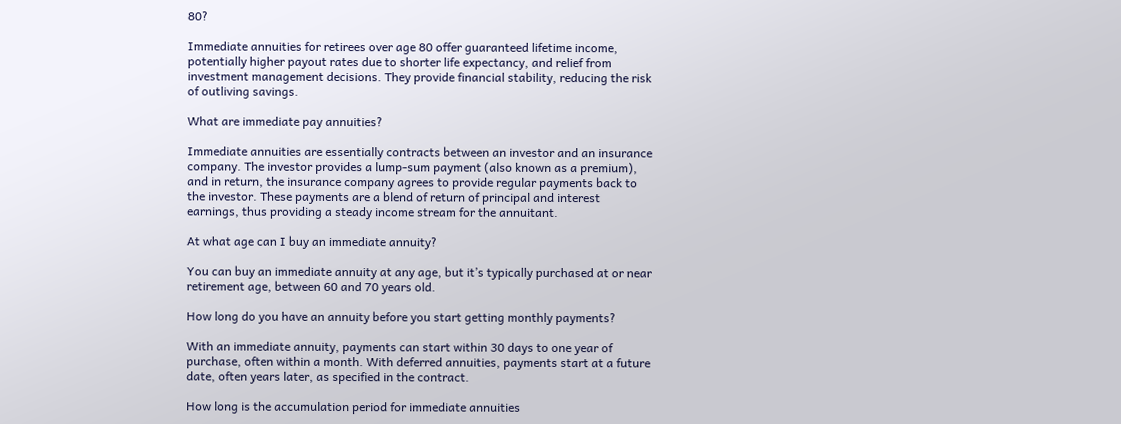80?

Immediate annuities for retirees over age 80 offer guaranteed lifetime income, potentially higher payout rates due to shorter life expectancy, and relief from investment management decisions. They provide financial stability, reducing the risk of outliving savings.

What are immediate pay annuities?

Immediate annuities are essentially contracts between an investor and an insurance company. The investor provides a lump-sum payment (also known as a premium), and in return, the insurance company agrees to provide regular payments back to the investor. These payments are a blend of return of principal and interest earnings, thus providing a steady income stream for the annuitant.

At what age can I buy an immediate annuity?

You can buy an immediate annuity at any age, but it’s typically purchased at or near retirement age, between 60 and 70 years old.

How long do you have an annuity before you start getting monthly payments?

With an immediate annuity, payments can start within 30 days to one year of purchase, often within a month. With deferred annuities, payments start at a future date, often years later, as specified in the contract.

How long is the accumulation period for immediate annuities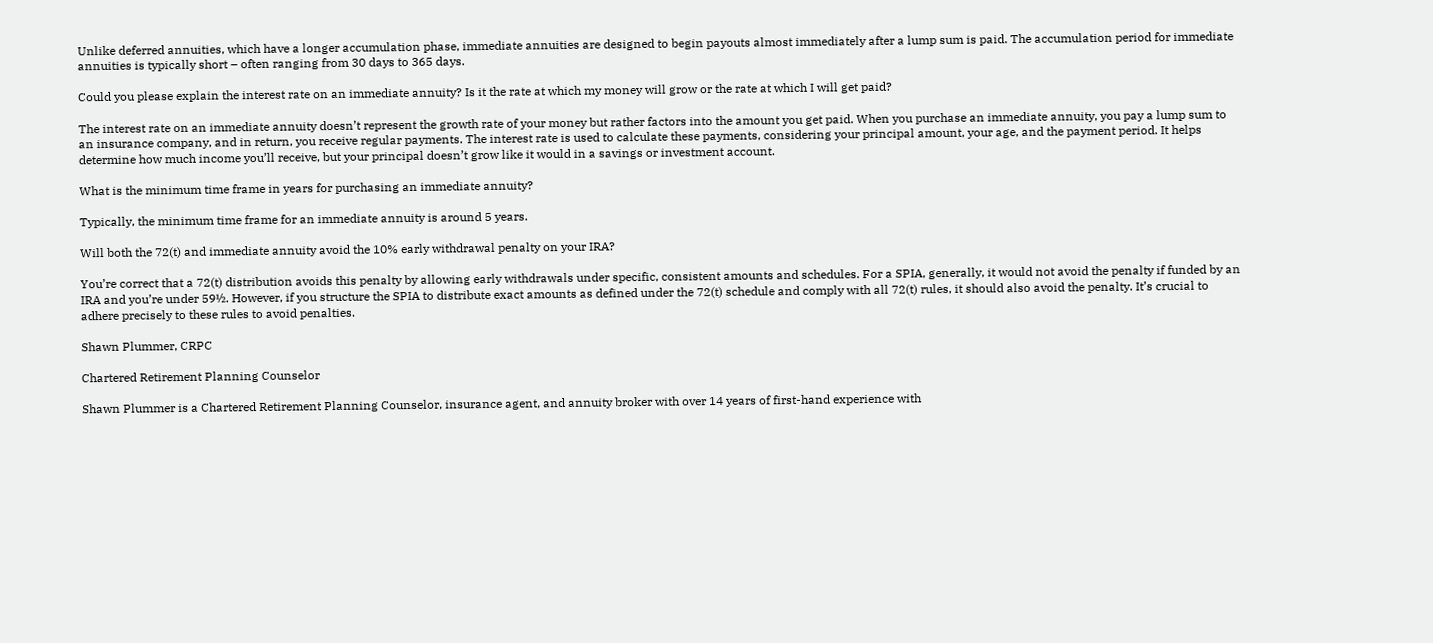Unlike deferred annuities, which have a longer accumulation phase, immediate annuities are designed to begin payouts almost immediately after a lump sum is paid. The accumulation period for immediate annuities is typically short – often ranging from 30 days to 365 days.

Could you please explain the interest rate on an immediate annuity? Is it the rate at which my money will grow or the rate at which I will get paid?

The interest rate on an immediate annuity doesn’t represent the growth rate of your money but rather factors into the amount you get paid. When you purchase an immediate annuity, you pay a lump sum to an insurance company, and in return, you receive regular payments. The interest rate is used to calculate these payments, considering your principal amount, your age, and the payment period. It helps determine how much income you’ll receive, but your principal doesn’t grow like it would in a savings or investment account.

What is the minimum time frame in years for purchasing an immediate annuity?

Typically, the minimum time frame for an immediate annuity is around 5 years.

Will both the 72(t) and immediate annuity avoid the 10% early withdrawal penalty on your IRA?

You’re correct that a 72(t) distribution avoids this penalty by allowing early withdrawals under specific, consistent amounts and schedules. For a SPIA, generally, it would not avoid the penalty if funded by an IRA and you’re under 59½. However, if you structure the SPIA to distribute exact amounts as defined under the 72(t) schedule and comply with all 72(t) rules, it should also avoid the penalty. It’s crucial to adhere precisely to these rules to avoid penalties.

Shawn Plummer, CRPC

Chartered Retirement Planning Counselor

Shawn Plummer is a Chartered Retirement Planning Counselor, insurance agent, and annuity broker with over 14 years of first-hand experience with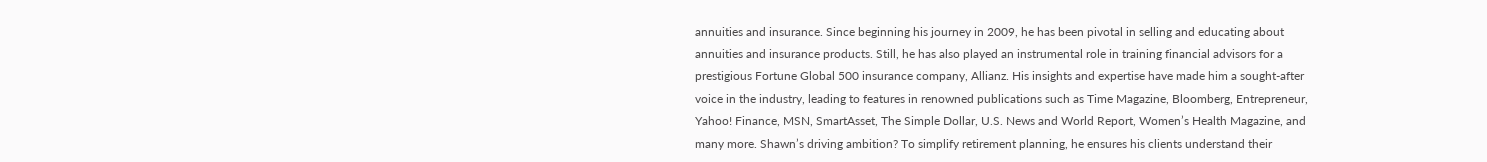annuities and insurance. Since beginning his journey in 2009, he has been pivotal in selling and educating about annuities and insurance products. Still, he has also played an instrumental role in training financial advisors for a prestigious Fortune Global 500 insurance company, Allianz. His insights and expertise have made him a sought-after voice in the industry, leading to features in renowned publications such as Time Magazine, Bloomberg, Entrepreneur, Yahoo! Finance, MSN, SmartAsset, The Simple Dollar, U.S. News and World Report, Women’s Health Magazine, and many more. Shawn’s driving ambition? To simplify retirement planning, he ensures his clients understand their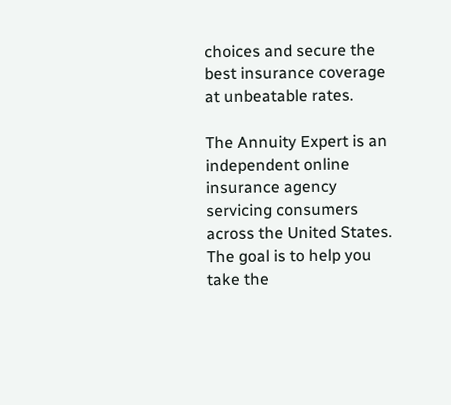choices and secure the best insurance coverage at unbeatable rates.

The Annuity Expert is an independent online insurance agency servicing consumers across the United States. The goal is to help you take the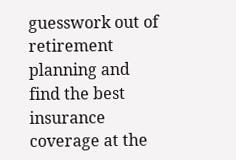guesswork out of retirement planning and find the best insurance coverage at the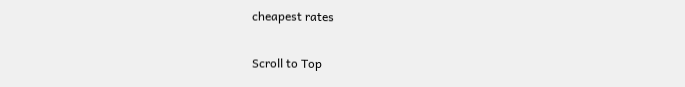cheapest rates

Scroll to Top